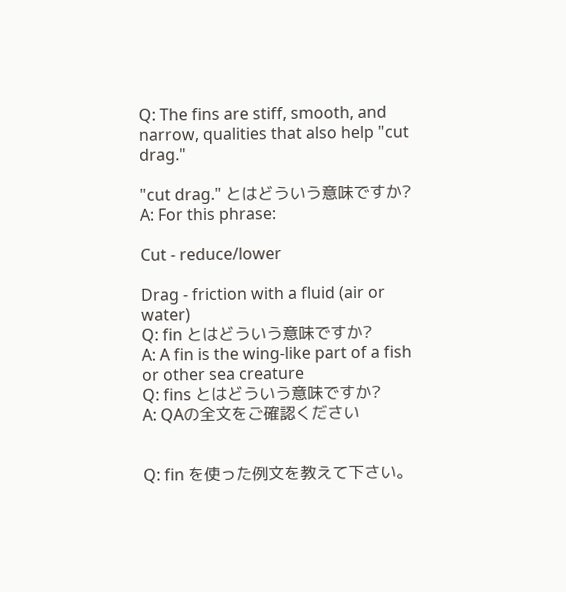Q: The fins are stiff, smooth, and narrow, qualities that also help "cut drag."

"cut drag." とはどういう意味ですか?
A: For this phrase:

Cut - reduce/lower

Drag - friction with a fluid (air or water)
Q: fin とはどういう意味ですか?
A: A fin is the wing-like part of a fish or other sea creature
Q: fins とはどういう意味ですか?
A: QAの全文をご確認ください


Q: fin を使った例文を教えて下さい。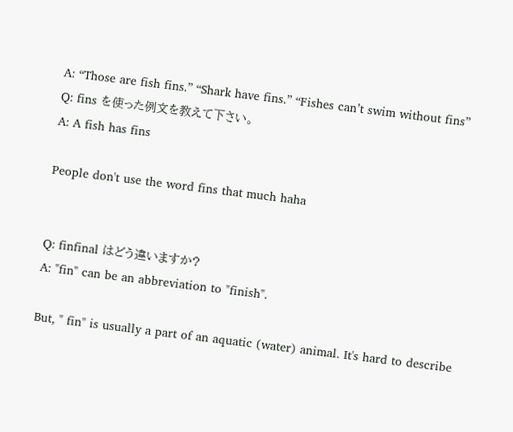A: “Those are fish fins.” “Shark have fins.” “Fishes can’t swim without fins”
Q: fins を使った例文を教えて下さい。
A: A fish has fins

People don't use the word fins that much haha


Q: finfinal はどう違いますか?
A: "fin" can be an abbreviation to "finish".

But, " fin" is usually a part of an aquatic (water) animal. It's hard to describe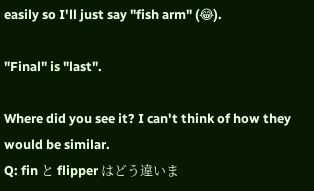easily so I'll just say "fish arm" (😂).

"Final" is "last".

Where did you see it? I can't think of how they would be similar.
Q: fin と flipper はどう違いま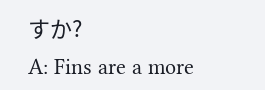すか?
A: Fins are a more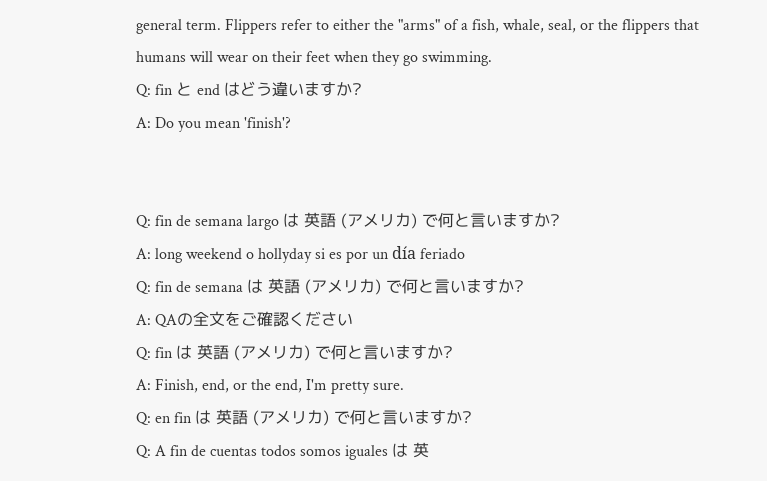general term. Flippers refer to either the "arms" of a fish, whale, seal, or the flippers that humans will wear on their feet when they go swimming.
Q: fin と end はどう違いますか?
A: Do you mean 'finish'?


Q: fin de semana largo は 英語 (アメリカ) で何と言いますか?
A: long weekend o hollyday si es por un día feriado
Q: fin de semana は 英語 (アメリカ) で何と言いますか?
A: QAの全文をご確認ください
Q: fin は 英語 (アメリカ) で何と言いますか?
A: Finish, end, or the end, I'm pretty sure.
Q: en fin は 英語 (アメリカ) で何と言いますか?
Q: A fin de cuentas todos somos iguales は 英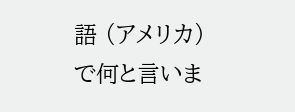語 (アメリカ) で何と言いま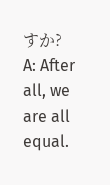すか?
A: After all, we are all equal.